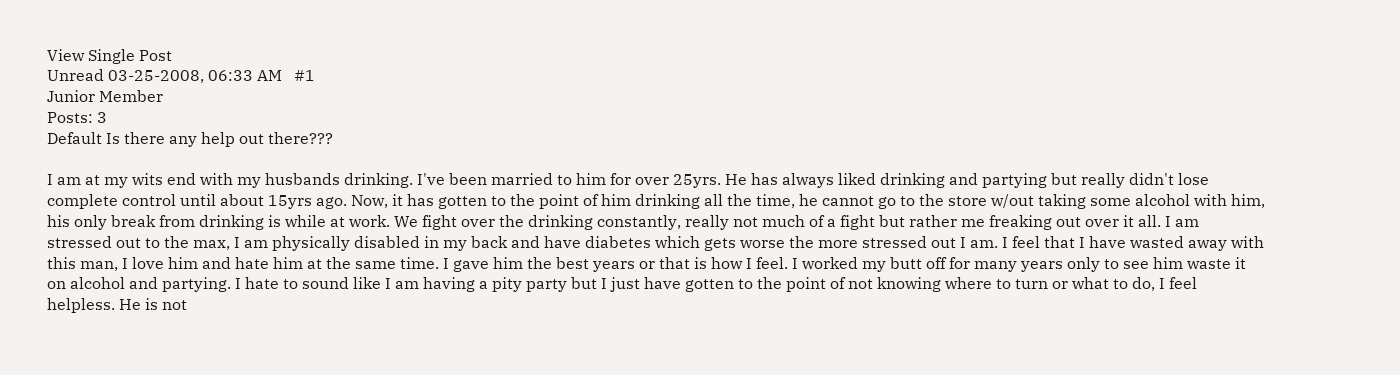View Single Post
Unread 03-25-2008, 06:33 AM   #1
Junior Member
Posts: 3
Default Is there any help out there???

I am at my wits end with my husbands drinking. I've been married to him for over 25yrs. He has always liked drinking and partying but really didn't lose complete control until about 15yrs ago. Now, it has gotten to the point of him drinking all the time, he cannot go to the store w/out taking some alcohol with him, his only break from drinking is while at work. We fight over the drinking constantly, really not much of a fight but rather me freaking out over it all. I am stressed out to the max, I am physically disabled in my back and have diabetes which gets worse the more stressed out I am. I feel that I have wasted away with this man, I love him and hate him at the same time. I gave him the best years or that is how I feel. I worked my butt off for many years only to see him waste it on alcohol and partying. I hate to sound like I am having a pity party but I just have gotten to the point of not knowing where to turn or what to do, I feel helpless. He is not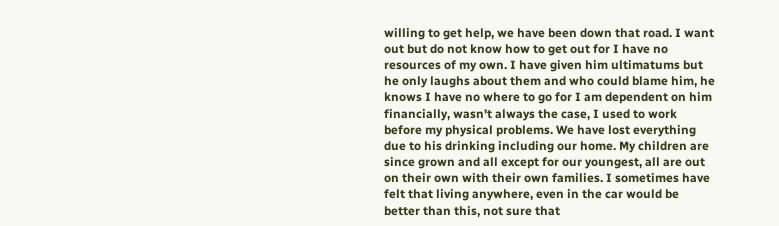willing to get help, we have been down that road. I want out but do not know how to get out for I have no resources of my own. I have given him ultimatums but he only laughs about them and who could blame him, he knows I have no where to go for I am dependent on him financially, wasn't always the case, I used to work before my physical problems. We have lost everything due to his drinking including our home. My children are since grown and all except for our youngest, all are out on their own with their own families. I sometimes have felt that living anywhere, even in the car would be better than this, not sure that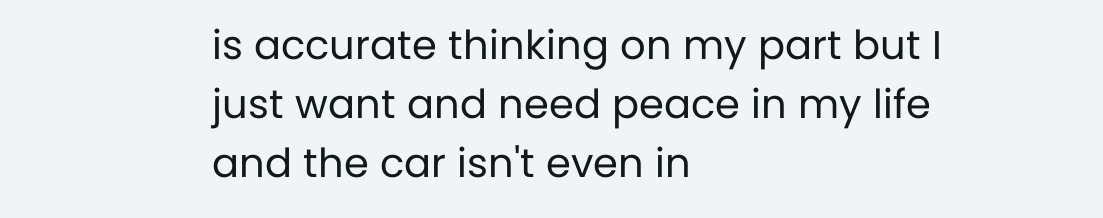is accurate thinking on my part but I just want and need peace in my life and the car isn't even in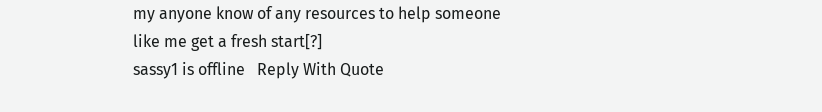my anyone know of any resources to help someone like me get a fresh start[?]
sassy1 is offline   Reply With Quote